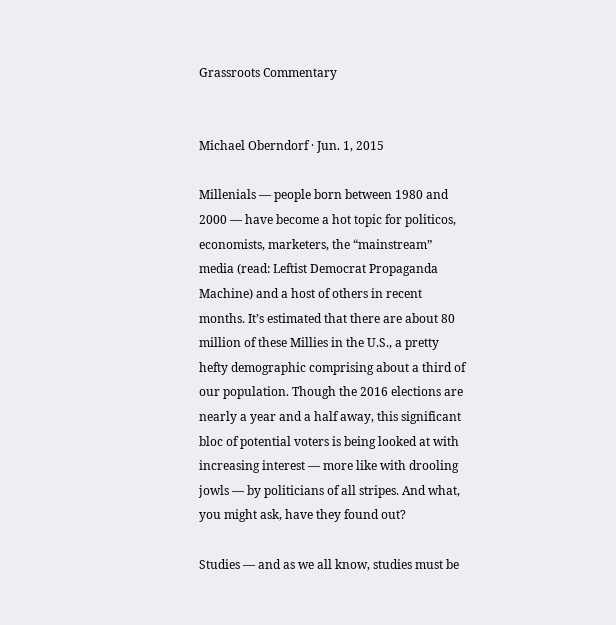Grassroots Commentary


Michael Oberndorf · Jun. 1, 2015

Millenials — people born between 1980 and 2000 — have become a hot topic for politicos, economists, marketers, the “mainstream” media (read: Leftist Democrat Propaganda Machine) and a host of others in recent months. It’s estimated that there are about 80 million of these Millies in the U.S., a pretty hefty demographic comprising about a third of our population. Though the 2016 elections are nearly a year and a half away, this significant bloc of potential voters is being looked at with increasing interest — more like with drooling jowls — by politicians of all stripes. And what, you might ask, have they found out?

Studies — and as we all know, studies must be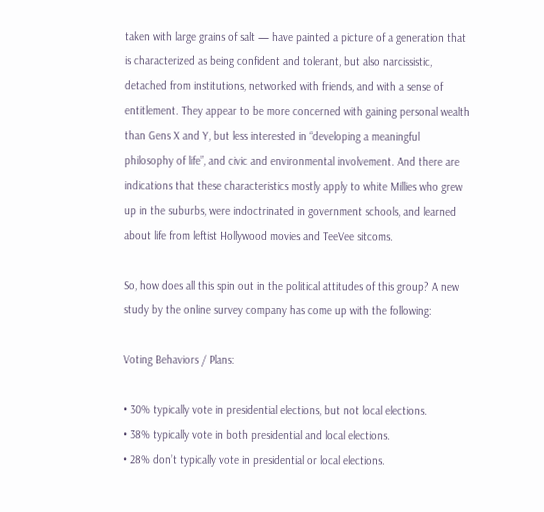taken with large grains of salt — have painted a picture of a generation that is characterized as being confident and tolerant, but also narcissistic, detached from institutions, networked with friends, and with a sense of entitlement. They appear to be more concerned with gaining personal wealth than Gens X and Y, but less interested in “developing a meaningful philosophy of life”, and civic and environmental involvement. And there are indications that these characteristics mostly apply to white Millies who grew up in the suburbs, were indoctrinated in government schools, and learned about life from leftist Hollywood movies and TeeVee sitcoms.

So, how does all this spin out in the political attitudes of this group? A new study by the online survey company has come up with the following:

Voting Behaviors / Plans:

• 30% typically vote in presidential elections, but not local elections.
• 38% typically vote in both presidential and local elections.
• 28% don’t typically vote in presidential or local elections.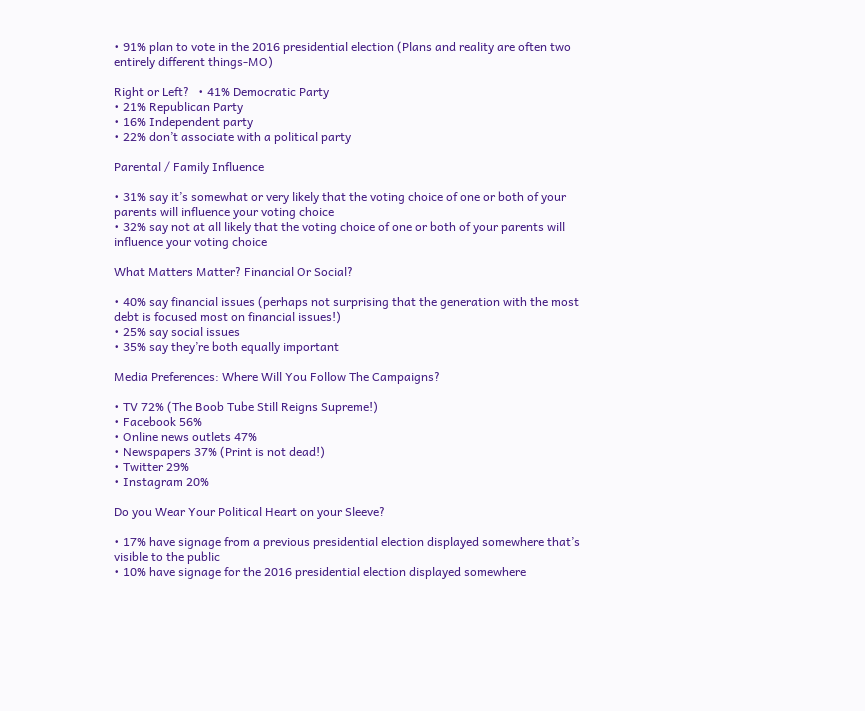• 91% plan to vote in the 2016 presidential election (Plans and reality are often two entirely different things-MO)

Right or Left?   • 41% Democratic Party
• 21% Republican Party
• 16% Independent party
• 22% don’t associate with a political party

Parental / Family Influence

• 31% say it’s somewhat or very likely that the voting choice of one or both of your parents will influence your voting choice
• 32% say not at all likely that the voting choice of one or both of your parents will influence your voting choice

What Matters Matter? Financial Or Social?

• 40% say financial issues (perhaps not surprising that the generation with the most debt is focused most on financial issues!)
• 25% say social issues
• 35% say they’re both equally important

Media Preferences: Where Will You Follow The Campaigns?

• TV 72% (The Boob Tube Still Reigns Supreme!)
• Facebook 56%
• Online news outlets 47%
• Newspapers 37% (Print is not dead!)
• Twitter 29%
• Instagram 20%

Do you Wear Your Political Heart on your Sleeve?

• 17% have signage from a previous presidential election displayed somewhere that’s visible to the public
• 10% have signage for the 2016 presidential election displayed somewhere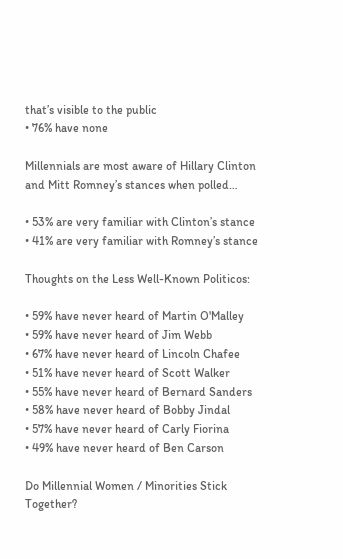that’s visible to the public
• 76% have none

Millennials are most aware of Hillary Clinton and Mitt Romney’s stances when polled…

• 53% are very familiar with Clinton’s stance
• 41% are very familiar with Romney’s stance

Thoughts on the Less Well-Known Politicos:

• 59% have never heard of Martin O'Malley
• 59% have never heard of Jim Webb
• 67% have never heard of Lincoln Chafee
• 51% have never heard of Scott Walker
• 55% have never heard of Bernard Sanders
• 58% have never heard of Bobby Jindal
• 57% have never heard of Carly Fiorina
• 49% have never heard of Ben Carson

Do Millennial Women / Minorities Stick Together?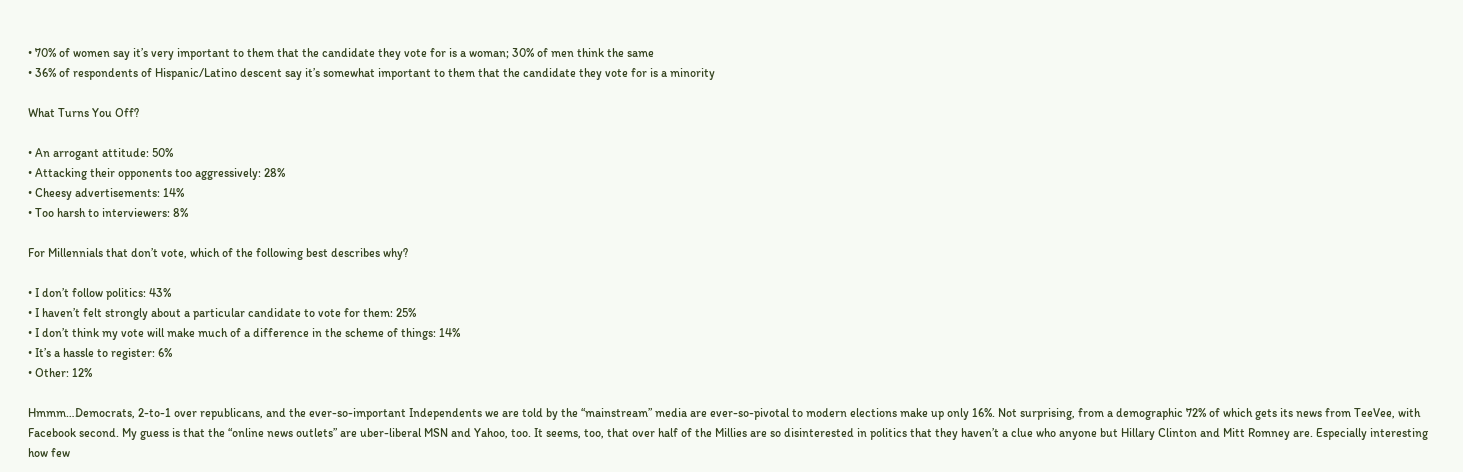• 70% of women say it’s very important to them that the candidate they vote for is a woman; 30% of men think the same
• 36% of respondents of Hispanic/Latino descent say it’s somewhat important to them that the candidate they vote for is a minority

What Turns You Off?

• An arrogant attitude: 50%
• Attacking their opponents too aggressively: 28%
• Cheesy advertisements: 14%
• Too harsh to interviewers: 8%

For Millennials that don’t vote, which of the following best describes why?

• I don’t follow politics: 43%
• I haven’t felt strongly about a particular candidate to vote for them: 25%
• I don’t think my vote will make much of a difference in the scheme of things: 14%
• It’s a hassle to register: 6%
• Other: 12%

Hmmm…Democrats, 2-to-1 over republicans, and the ever-so-important Independents we are told by the “mainstream” media are ever-so-pivotal to modern elections make up only 16%. Not surprising, from a demographic 72% of which gets its news from TeeVee, with Facebook second. My guess is that the “online news outlets” are uber-liberal MSN and Yahoo, too. It seems, too, that over half of the Millies are so disinterested in politics that they haven’t a clue who anyone but Hillary Clinton and Mitt Romney are. Especially interesting how few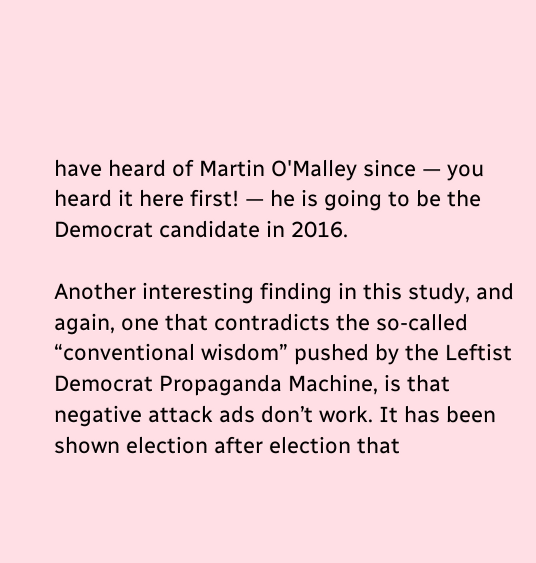have heard of Martin O'Malley since — you heard it here first! — he is going to be the Democrat candidate in 2016.

Another interesting finding in this study, and again, one that contradicts the so-called “conventional wisdom” pushed by the Leftist Democrat Propaganda Machine, is that negative attack ads don’t work. It has been shown election after election that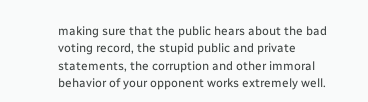making sure that the public hears about the bad voting record, the stupid public and private statements, the corruption and other immoral behavior of your opponent works extremely well.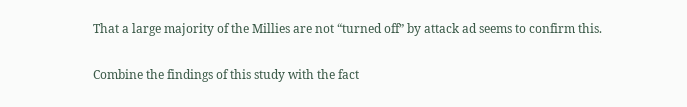That a large majority of the Millies are not “turned off” by attack ad seems to confirm this.

Combine the findings of this study with the fact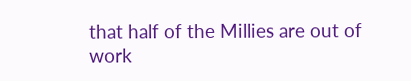that half of the Millies are out of work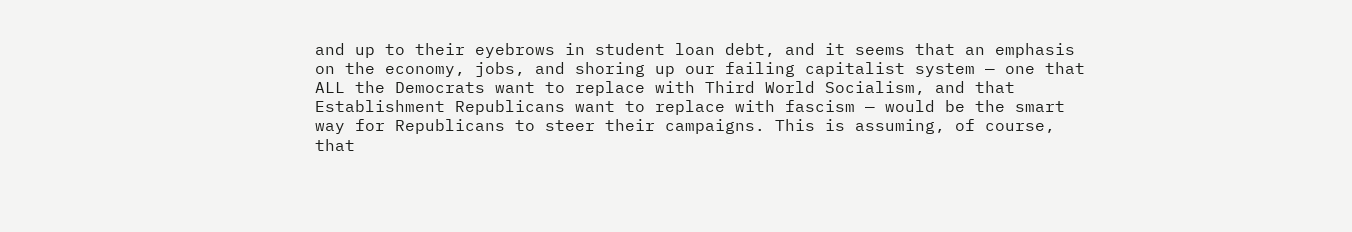and up to their eyebrows in student loan debt, and it seems that an emphasis on the economy, jobs, and shoring up our failing capitalist system — one that ALL the Democrats want to replace with Third World Socialism, and that Establishment Republicans want to replace with fascism — would be the smart way for Republicans to steer their campaigns. This is assuming, of course, that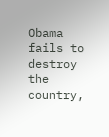Obama fails to destroy the country,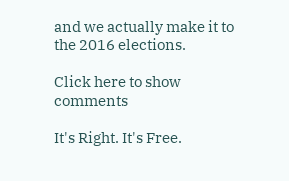and we actually make it to the 2016 elections.

Click here to show comments

It's Right. It's Free.